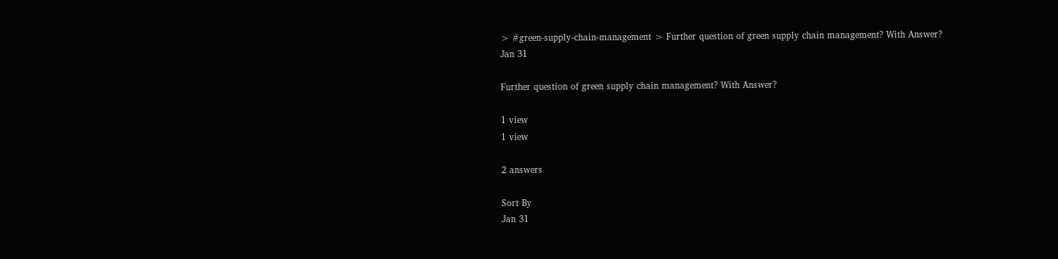> #green-supply-chain-management > Further question of green supply chain management? With Answer?
Jan 31

Further question of green supply chain management? With Answer?

1 view
1 view

2 answers

Sort By
Jan 31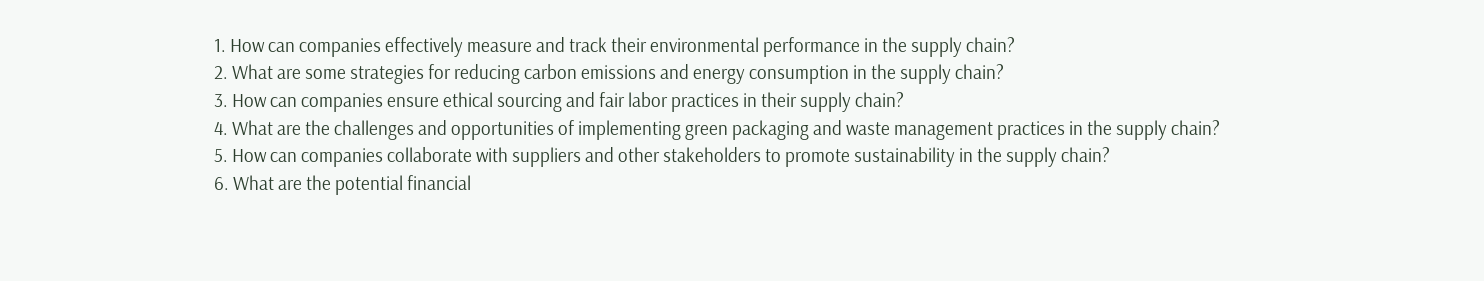1. How can companies effectively measure and track their environmental performance in the supply chain?
2. What are some strategies for reducing carbon emissions and energy consumption in the supply chain?
3. How can companies ensure ethical sourcing and fair labor practices in their supply chain?
4. What are the challenges and opportunities of implementing green packaging and waste management practices in the supply chain?
5. How can companies collaborate with suppliers and other stakeholders to promote sustainability in the supply chain?
6. What are the potential financial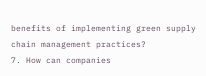benefits of implementing green supply chain management practices?
7. How can companies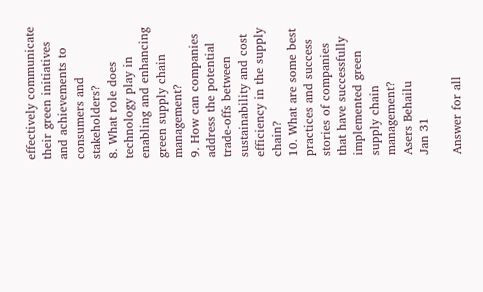effectively communicate their green initiatives and achievements to consumers and stakeholders?
8. What role does technology play in enabling and enhancing green supply chain management?
9. How can companies address the potential trade-offs between sustainability and cost efficiency in the supply chain?
10. What are some best practices and success stories of companies that have successfully implemented green supply chain management?
Asers Behailu
Jan 31

Answer for all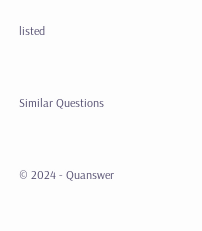listed


Similar Questions


© 2024 - Quanswer